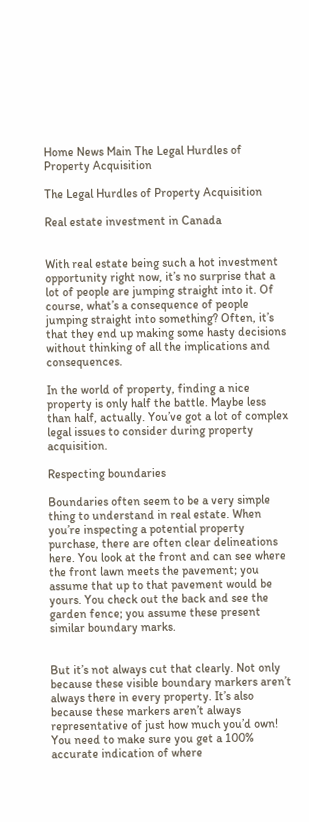Home News Main The Legal Hurdles of Property Acquisition

The Legal Hurdles of Property Acquisition

Real estate investment in Canada


With real estate being such a hot investment opportunity right now, it’s no surprise that a lot of people are jumping straight into it. Of course, what’s a consequence of people jumping straight into something? Often, it’s that they end up making some hasty decisions without thinking of all the implications and consequences.

In the world of property, finding a nice property is only half the battle. Maybe less than half, actually. You’ve got a lot of complex legal issues to consider during property acquisition.

Respecting boundaries

Boundaries often seem to be a very simple thing to understand in real estate. When you’re inspecting a potential property purchase, there are often clear delineations here. You look at the front and can see where the front lawn meets the pavement; you assume that up to that pavement would be yours. You check out the back and see the garden fence; you assume these present similar boundary marks.


But it’s not always cut that clearly. Not only because these visible boundary markers aren’t always there in every property. It’s also because these markers aren’t always representative of just how much you’d own! You need to make sure you get a 100% accurate indication of where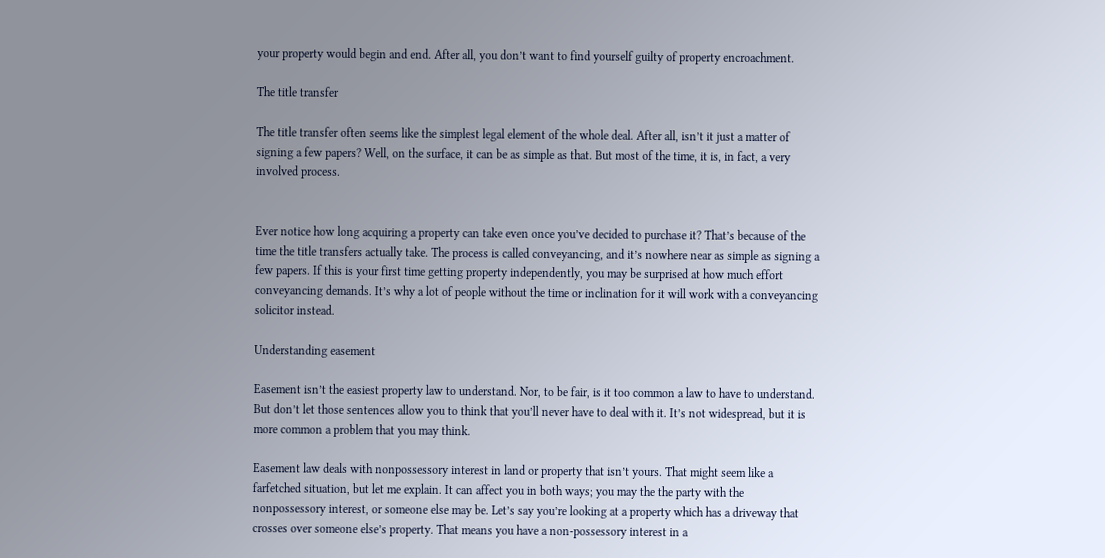your property would begin and end. After all, you don’t want to find yourself guilty of property encroachment.

The title transfer

The title transfer often seems like the simplest legal element of the whole deal. After all, isn’t it just a matter of signing a few papers? Well, on the surface, it can be as simple as that. But most of the time, it is, in fact, a very involved process.


Ever notice how long acquiring a property can take even once you’ve decided to purchase it? That’s because of the time the title transfers actually take. The process is called conveyancing, and it’s nowhere near as simple as signing a few papers. If this is your first time getting property independently, you may be surprised at how much effort conveyancing demands. It’s why a lot of people without the time or inclination for it will work with a conveyancing solicitor instead.

Understanding easement

Easement isn’t the easiest property law to understand. Nor, to be fair, is it too common a law to have to understand. But don’t let those sentences allow you to think that you’ll never have to deal with it. It’s not widespread, but it is more common a problem that you may think.

Easement law deals with nonpossessory interest in land or property that isn’t yours. That might seem like a farfetched situation, but let me explain. It can affect you in both ways; you may the the party with the nonpossessory interest, or someone else may be. Let’s say you’re looking at a property which has a driveway that crosses over someone else’s property. That means you have a non-possessory interest in a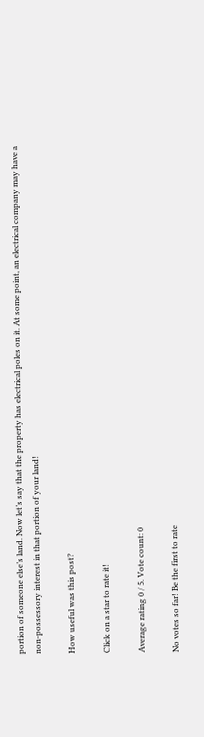portion of someone else’s land. Now let’s say that the property has electrical poles on it. At some point, an electrical company may have a non-possessory interest in that portion of your land!

How useful was this post?

Click on a star to rate it!

Average rating 0 / 5. Vote count: 0

No votes so far! Be the first to rate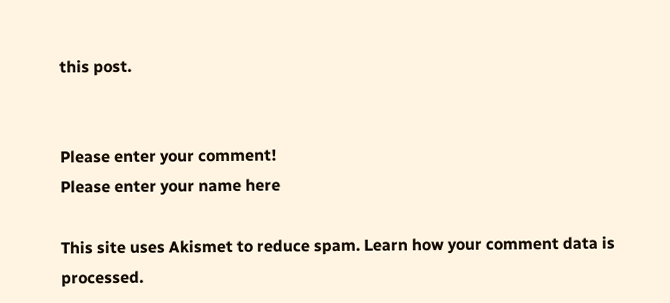this post.


Please enter your comment!
Please enter your name here

This site uses Akismet to reduce spam. Learn how your comment data is processed.